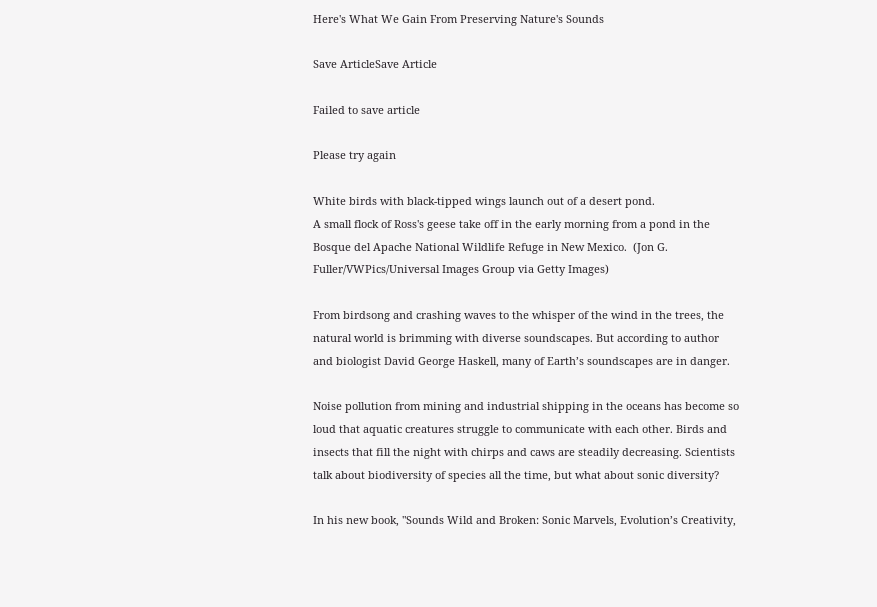Here's What We Gain From Preserving Nature's Sounds

Save ArticleSave Article

Failed to save article

Please try again

White birds with black-tipped wings launch out of a desert pond.
A small flock of Ross's geese take off in the early morning from a pond in the Bosque del Apache National Wildlife Refuge in New Mexico.  (Jon G. Fuller/VWPics/Universal Images Group via Getty Images)

From birdsong and crashing waves to the whisper of the wind in the trees, the natural world is brimming with diverse soundscapes. But according to author and biologist David George Haskell, many of Earth’s soundscapes are in danger.

Noise pollution from mining and industrial shipping in the oceans has become so loud that aquatic creatures struggle to communicate with each other. Birds and insects that fill the night with chirps and caws are steadily decreasing. Scientists talk about biodiversity of species all the time, but what about sonic diversity?

In his new book, "Sounds Wild and Broken: Sonic Marvels, Evolution’s Creativity,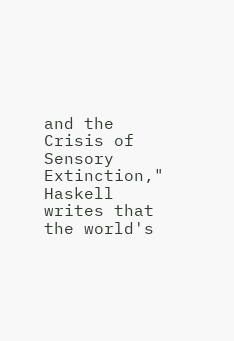and the Crisis of Sensory Extinction," Haskell writes that the world's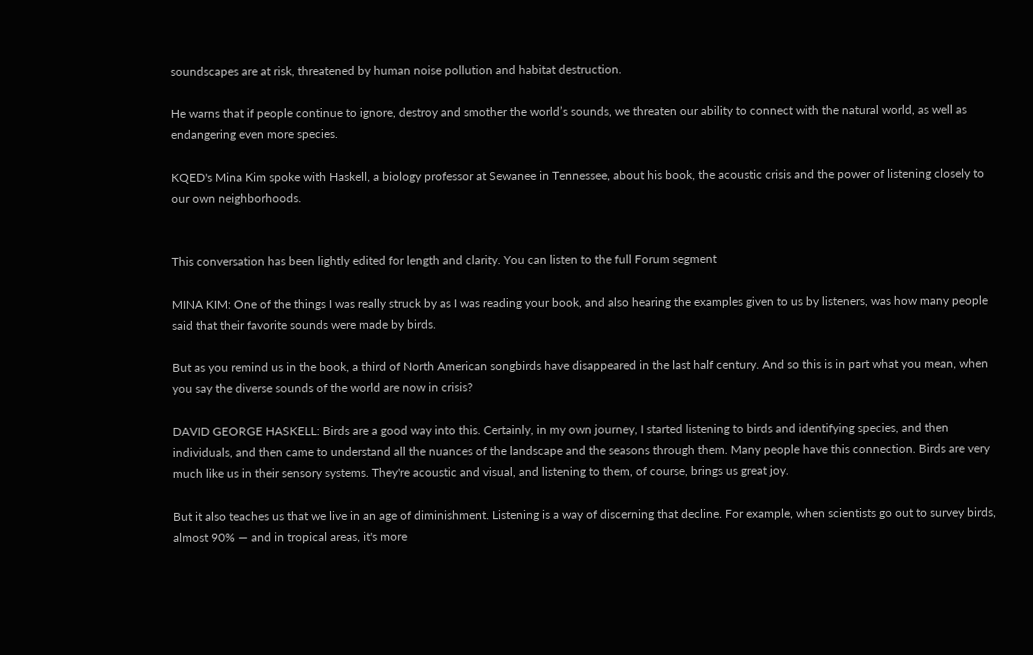soundscapes are at risk, threatened by human noise pollution and habitat destruction.

He warns that if people continue to ignore, destroy and smother the world’s sounds, we threaten our ability to connect with the natural world, as well as endangering even more species.

KQED's Mina Kim spoke with Haskell, a biology professor at Sewanee in Tennessee, about his book, the acoustic crisis and the power of listening closely to our own neighborhoods.


This conversation has been lightly edited for length and clarity. You can listen to the full Forum segment

MINA KIM: One of the things I was really struck by as I was reading your book, and also hearing the examples given to us by listeners, was how many people said that their favorite sounds were made by birds.

But as you remind us in the book, a third of North American songbirds have disappeared in the last half century. And so this is in part what you mean, when you say the diverse sounds of the world are now in crisis?

DAVID GEORGE HASKELL: Birds are a good way into this. Certainly, in my own journey, I started listening to birds and identifying species, and then individuals, and then came to understand all the nuances of the landscape and the seasons through them. Many people have this connection. Birds are very much like us in their sensory systems. They're acoustic and visual, and listening to them, of course, brings us great joy.

But it also teaches us that we live in an age of diminishment. Listening is a way of discerning that decline. For example, when scientists go out to survey birds, almost 90% — and in tropical areas, it's more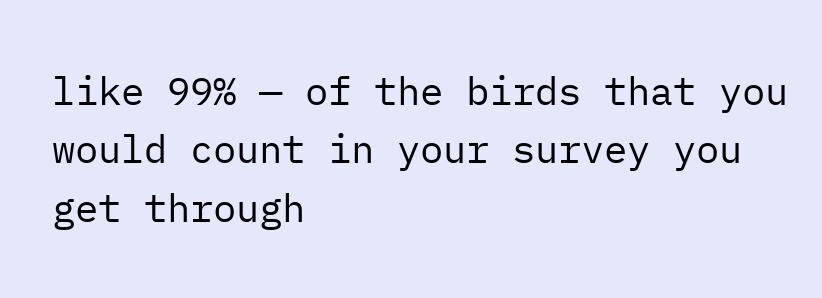like 99% — of the birds that you would count in your survey you get through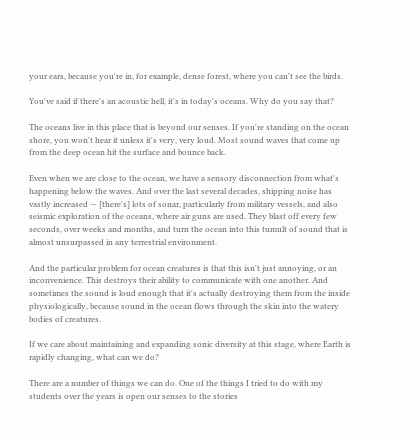your ears, because you're in, for example, dense forest, where you can't see the birds.

You've said if there's an acoustic hell, it's in today's oceans. Why do you say that?

The oceans live in this place that is beyond our senses. If you're standing on the ocean shore, you won't hear it unless it's very, very loud. Most sound waves that come up from the deep ocean hit the surface and bounce back.

Even when we are close to the ocean, we have a sensory disconnection from what's happening below the waves. And over the last several decades, shipping noise has vastly increased — [there's] lots of sonar, particularly from military vessels, and also seismic exploration of the oceans, where air guns are used. They blast off every few seconds, over weeks and months, and turn the ocean into this tumult of sound that is almost unsurpassed in any terrestrial environment.

And the particular problem for ocean creatures is that this isn't just annoying, or an inconvenience. This destroys their ability to communicate with one another. And sometimes the sound is loud enough that it's actually destroying them from the inside physiologically, because sound in the ocean flows through the skin into the watery bodies of creatures.

If we care about maintaining and expanding sonic diversity at this stage, where Earth is rapidly changing, what can we do?

There are a number of things we can do. One of the things I tried to do with my students over the years is open our senses to the stories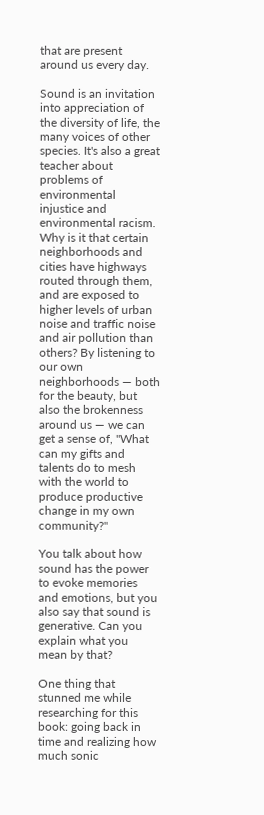that are present around us every day.

Sound is an invitation into appreciation of the diversity of life, the many voices of other species. It's also a great teacher about problems of environmental injustice and environmental racism. Why is it that certain neighborhoods and cities have highways routed through them, and are exposed to higher levels of urban noise and traffic noise and air pollution than others? By listening to our own neighborhoods — both for the beauty, but also the brokenness around us — we can get a sense of, "What can my gifts and talents do to mesh with the world to produce productive change in my own community?"

You talk about how sound has the power to evoke memories and emotions, but you also say that sound is generative. Can you explain what you mean by that?

One thing that stunned me while researching for this book: going back in time and realizing how much sonic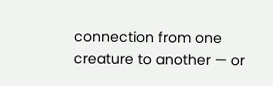connection from one creature to another — or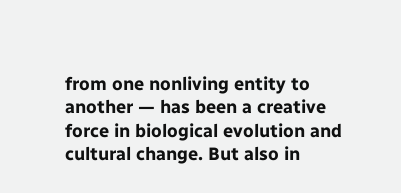from one nonliving entity to another — has been a creative force in biological evolution and cultural change. But also in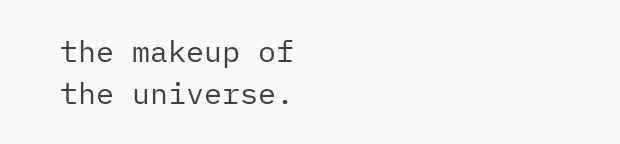the makeup of the universe.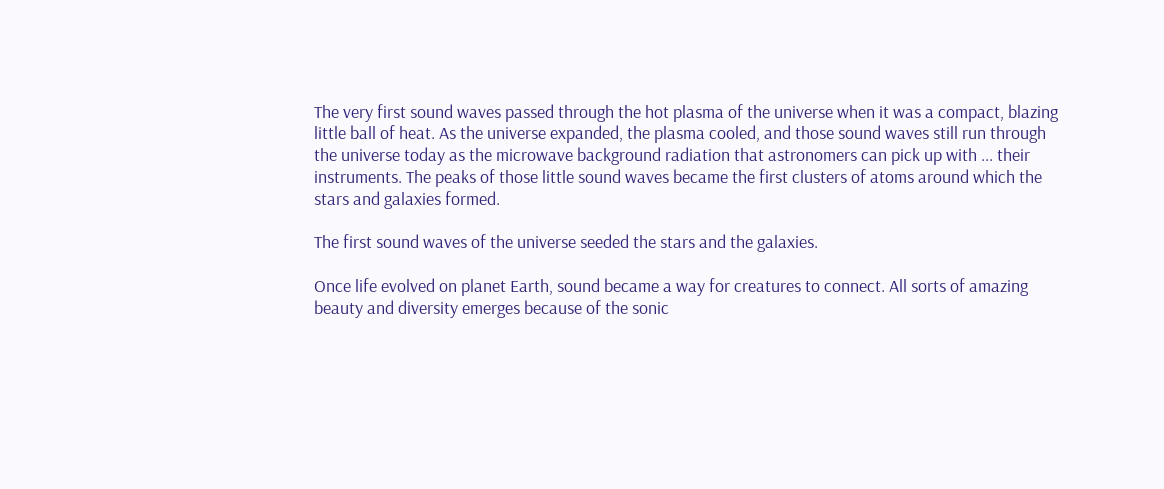The very first sound waves passed through the hot plasma of the universe when it was a compact, blazing little ball of heat. As the universe expanded, the plasma cooled, and those sound waves still run through the universe today as the microwave background radiation that astronomers can pick up with ... their instruments. The peaks of those little sound waves became the first clusters of atoms around which the stars and galaxies formed.

The first sound waves of the universe seeded the stars and the galaxies.

Once life evolved on planet Earth, sound became a way for creatures to connect. All sorts of amazing beauty and diversity emerges because of the sonic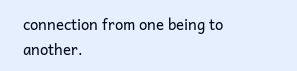connection from one being to another.